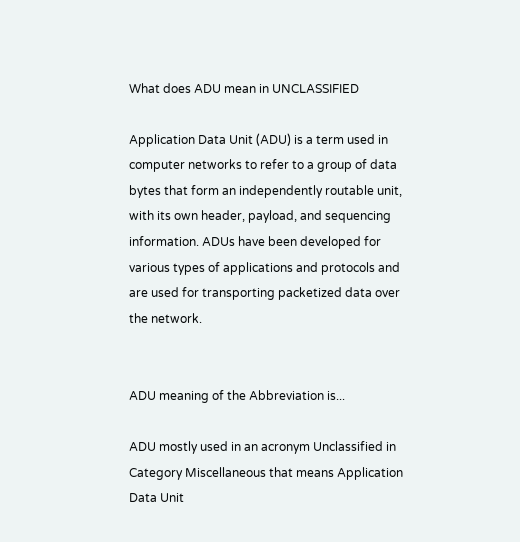What does ADU mean in UNCLASSIFIED

Application Data Unit (ADU) is a term used in computer networks to refer to a group of data bytes that form an independently routable unit, with its own header, payload, and sequencing information. ADUs have been developed for various types of applications and protocols and are used for transporting packetized data over the network.


ADU meaning of the Abbreviation is...

ADU mostly used in an acronym Unclassified in Category Miscellaneous that means Application Data Unit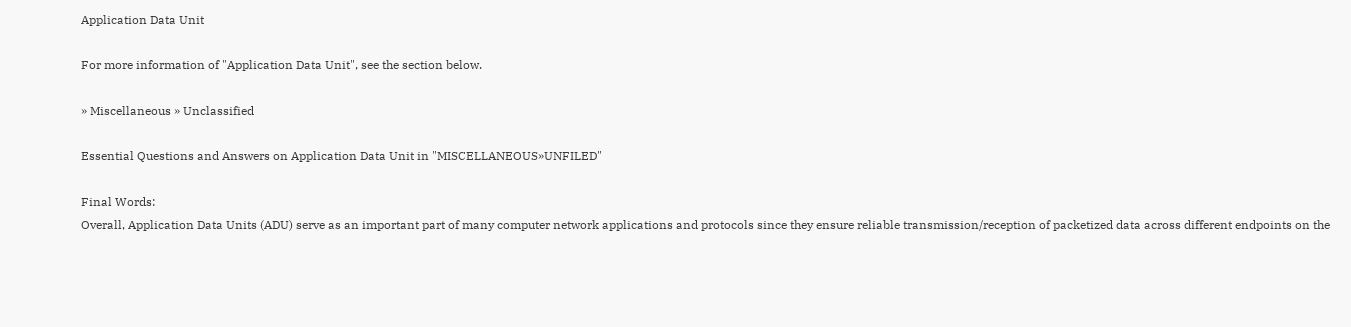Application Data Unit

For more information of "Application Data Unit", see the section below.

» Miscellaneous » Unclassified

Essential Questions and Answers on Application Data Unit in "MISCELLANEOUS»UNFILED"

Final Words:
Overall, Application Data Units (ADU) serve as an important part of many computer network applications and protocols since they ensure reliable transmission/reception of packetized data across different endpoints on the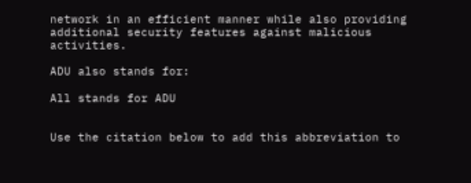network in an efficient manner while also providing additional security features against malicious activities.

ADU also stands for:

All stands for ADU


Use the citation below to add this abbreviation to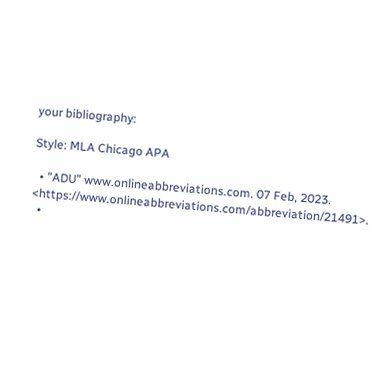your bibliography:

Style: MLA Chicago APA

  • "ADU" www.onlineabbreviations.com. 07 Feb, 2023. <https://www.onlineabbreviations.com/abbreviation/21491>.
  •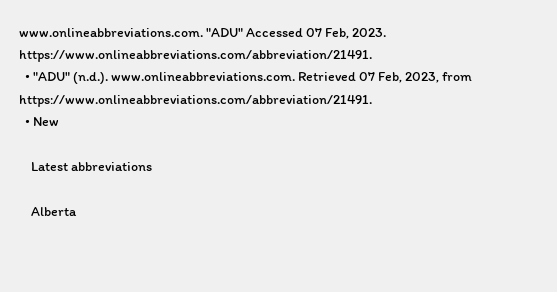www.onlineabbreviations.com. "ADU" Accessed 07 Feb, 2023. https://www.onlineabbreviations.com/abbreviation/21491.
  • "ADU" (n.d.). www.onlineabbreviations.com. Retrieved 07 Feb, 2023, from https://www.onlineabbreviations.com/abbreviation/21491.
  • New

    Latest abbreviations

    Alberta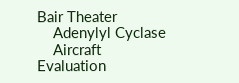Bair Theater
    Adenylyl Cyclase
    Aircraft Evaluation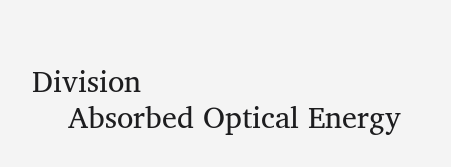Division
    Absorbed Optical Energy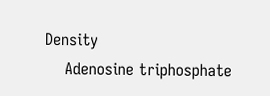Density
    Adenosine triphosphate